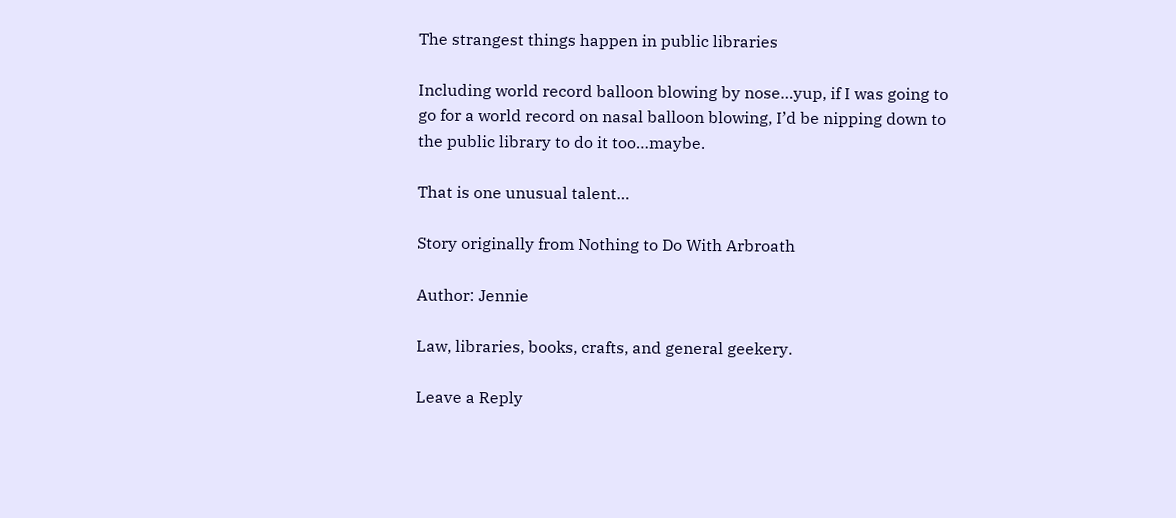The strangest things happen in public libraries

Including world record balloon blowing by nose…yup, if I was going to go for a world record on nasal balloon blowing, I’d be nipping down to the public library to do it too…maybe.

That is one unusual talent…

Story originally from Nothing to Do With Arbroath

Author: Jennie

Law, libraries, books, crafts, and general geekery.

Leave a Reply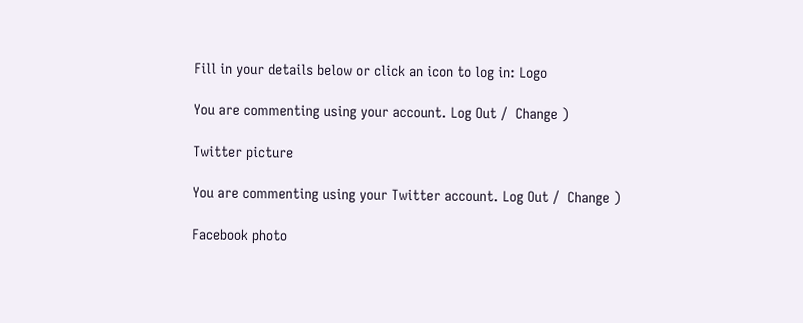Fill in your details below or click an icon to log in: Logo

You are commenting using your account. Log Out /  Change )

Twitter picture

You are commenting using your Twitter account. Log Out /  Change )

Facebook photo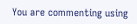You are commenting using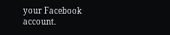your Facebook account.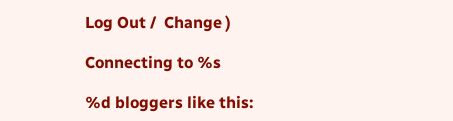Log Out /  Change )

Connecting to %s

%d bloggers like this: